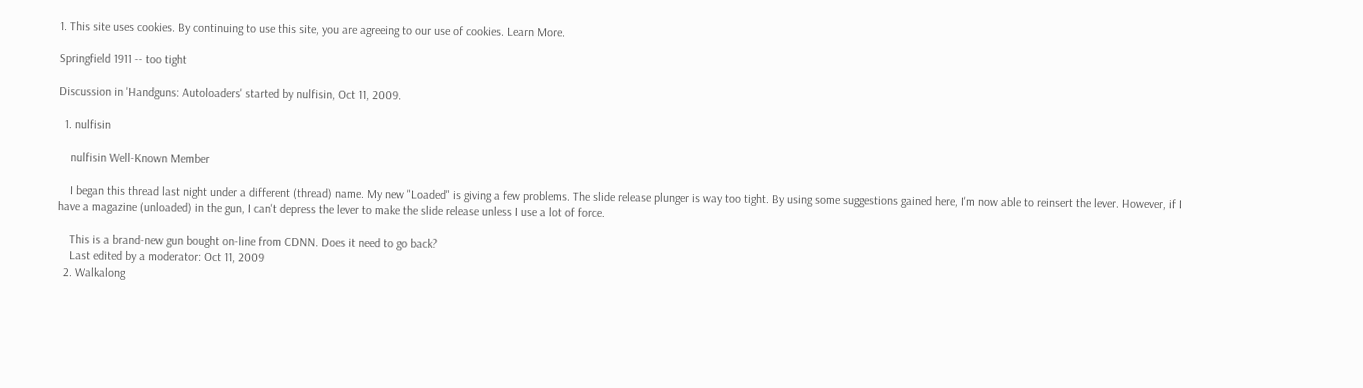1. This site uses cookies. By continuing to use this site, you are agreeing to our use of cookies. Learn More.

Springfield 1911 -- too tight

Discussion in 'Handguns: Autoloaders' started by nulfisin, Oct 11, 2009.

  1. nulfisin

    nulfisin Well-Known Member

    I began this thread last night under a different (thread) name. My new "Loaded" is giving a few problems. The slide release plunger is way too tight. By using some suggestions gained here, I'm now able to reinsert the lever. However, if I have a magazine (unloaded) in the gun, I can't depress the lever to make the slide release unless I use a lot of force.

    This is a brand-new gun bought on-line from CDNN. Does it need to go back?
    Last edited by a moderator: Oct 11, 2009
  2. Walkalong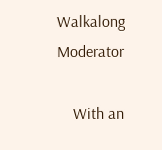Walkalong Moderator

    With an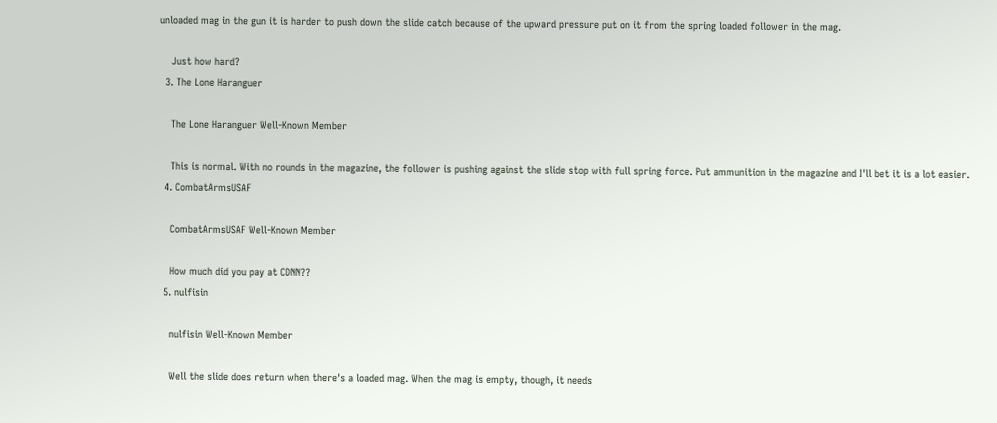unloaded mag in the gun it is harder to push down the slide catch because of the upward pressure put on it from the spring loaded follower in the mag.

    Just how hard?
  3. The Lone Haranguer

    The Lone Haranguer Well-Known Member

    This is normal. With no rounds in the magazine, the follower is pushing against the slide stop with full spring force. Put ammunition in the magazine and I'll bet it is a lot easier.
  4. CombatArmsUSAF

    CombatArmsUSAF Well-Known Member

    How much did you pay at CDNN??
  5. nulfisin

    nulfisin Well-Known Member

    Well the slide does return when there's a loaded mag. When the mag is empty, though, it needs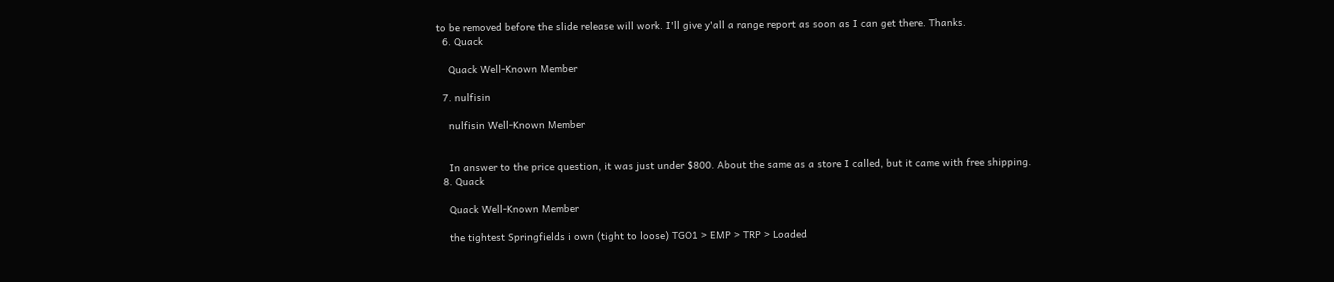to be removed before the slide release will work. I'll give y'all a range report as soon as I can get there. Thanks.
  6. Quack

    Quack Well-Known Member

  7. nulfisin

    nulfisin Well-Known Member


    In answer to the price question, it was just under $800. About the same as a store I called, but it came with free shipping.
  8. Quack

    Quack Well-Known Member

    the tightest Springfields i own (tight to loose) TGO1 > EMP > TRP > Loaded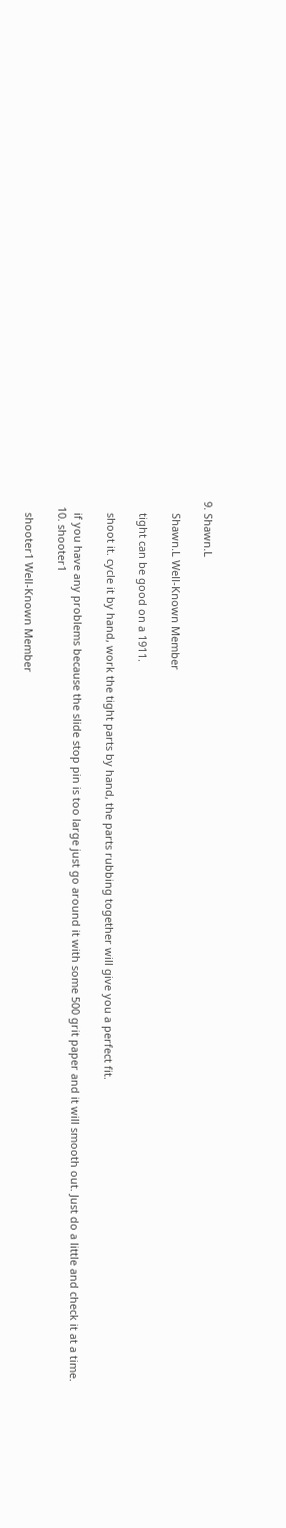9. Shawn.L

    Shawn.L Well-Known Member

    tight can be good on a 1911.

    shoot it. cycle it by hand, work the tight parts by hand, the parts rubbing together will give you a perfect fit.

    if you have any problems because the slide stop pin is too large just go around it with some 500 grit paper and it will smooth out. Just do a little and check it at a time.
  10. shooter1

    shooter1 Well-Known Member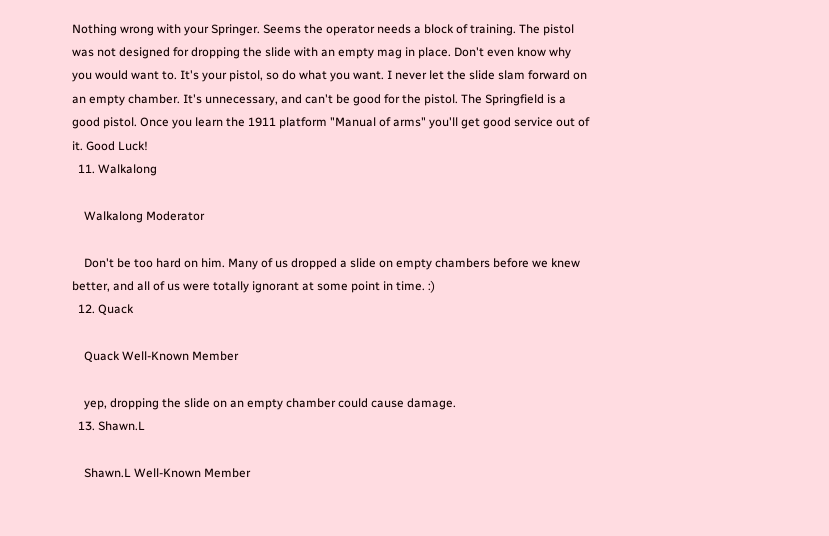Nothing wrong with your Springer. Seems the operator needs a block of training. The pistol was not designed for dropping the slide with an empty mag in place. Don't even know why you would want to. It's your pistol, so do what you want. I never let the slide slam forward on an empty chamber. It's unnecessary, and can't be good for the pistol. The Springfield is a good pistol. Once you learn the 1911 platform "Manual of arms" you'll get good service out of it. Good Luck!
  11. Walkalong

    Walkalong Moderator

    Don't be too hard on him. Many of us dropped a slide on empty chambers before we knew better, and all of us were totally ignorant at some point in time. :)
  12. Quack

    Quack Well-Known Member

    yep, dropping the slide on an empty chamber could cause damage.
  13. Shawn.L

    Shawn.L Well-Known Member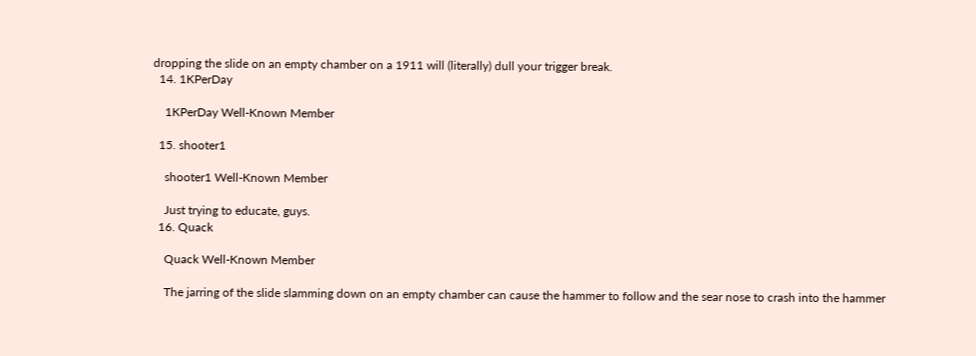dropping the slide on an empty chamber on a 1911 will (literally) dull your trigger break.
  14. 1KPerDay

    1KPerDay Well-Known Member

  15. shooter1

    shooter1 Well-Known Member

    Just trying to educate, guys.
  16. Quack

    Quack Well-Known Member

    The jarring of the slide slamming down on an empty chamber can cause the hammer to follow and the sear nose to crash into the hammer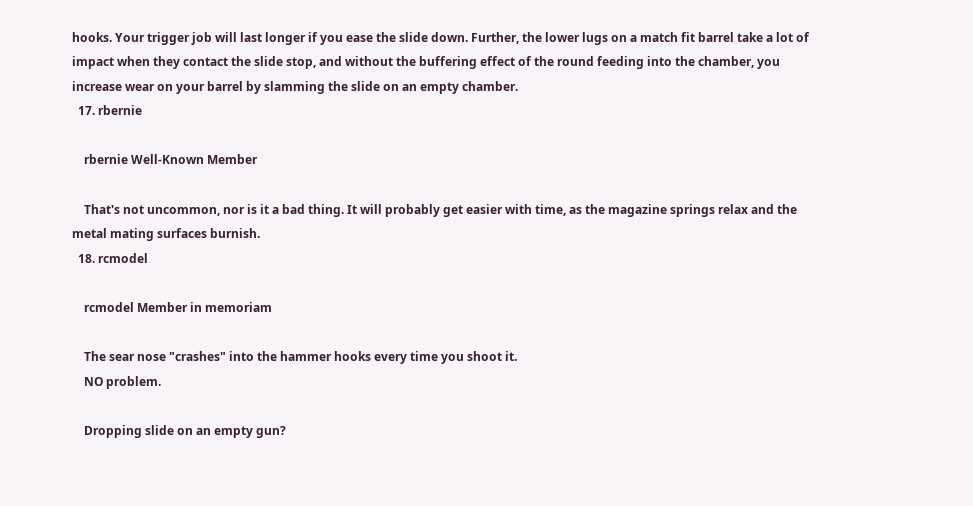hooks. Your trigger job will last longer if you ease the slide down. Further, the lower lugs on a match fit barrel take a lot of impact when they contact the slide stop, and without the buffering effect of the round feeding into the chamber, you increase wear on your barrel by slamming the slide on an empty chamber.
  17. rbernie

    rbernie Well-Known Member

    That's not uncommon, nor is it a bad thing. It will probably get easier with time, as the magazine springs relax and the metal mating surfaces burnish.
  18. rcmodel

    rcmodel Member in memoriam

    The sear nose "crashes" into the hammer hooks every time you shoot it.
    NO problem.

    Dropping slide on an empty gun?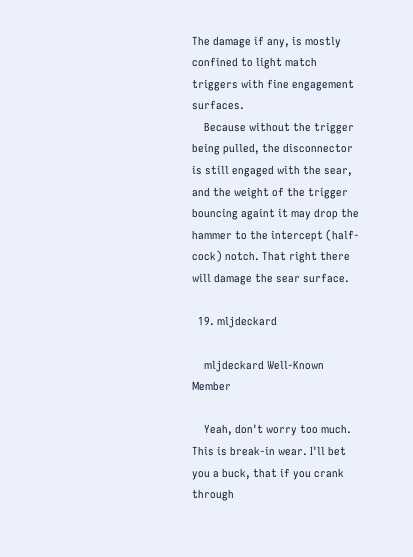The damage if any, is mostly confined to light match triggers with fine engagement surfaces.
    Because without the trigger being pulled, the disconnector is still engaged with the sear, and the weight of the trigger bouncing againt it may drop the hammer to the intercept (half-cock) notch. That right there will damage the sear surface.

  19. mljdeckard

    mljdeckard Well-Known Member

    Yeah, don't worry too much. This is break-in wear. I'll bet you a buck, that if you crank through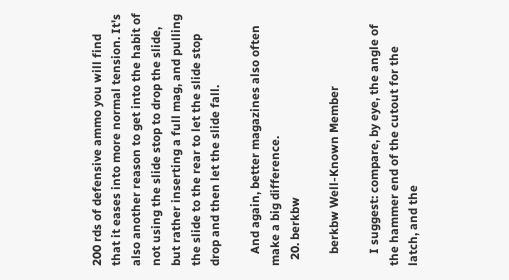200 rds of defensive ammo you will find that it eases into more normal tension. It's also another reason to get into the habit of not using the slide stop to drop the slide, but rather inserting a full mag, and pulling the slide to the rear to let the slide stop drop and then let the slide fall.

    And again, better magazines also often make a big difference.
  20. berkbw

    berkbw Well-Known Member

    I suggest: compare, by eye, the angle of the hammer end of the cutout for the latch, and the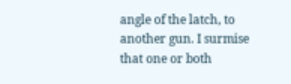angle of the latch, to another gun. I surmise that one or both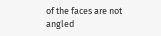of the faces are not angled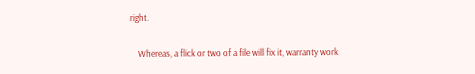right.

    Whereas, a flick or two of a file will fix it, warranty work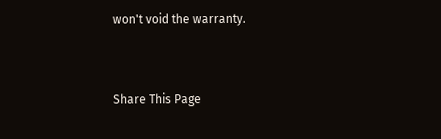won't void the warranty.


Share This Page